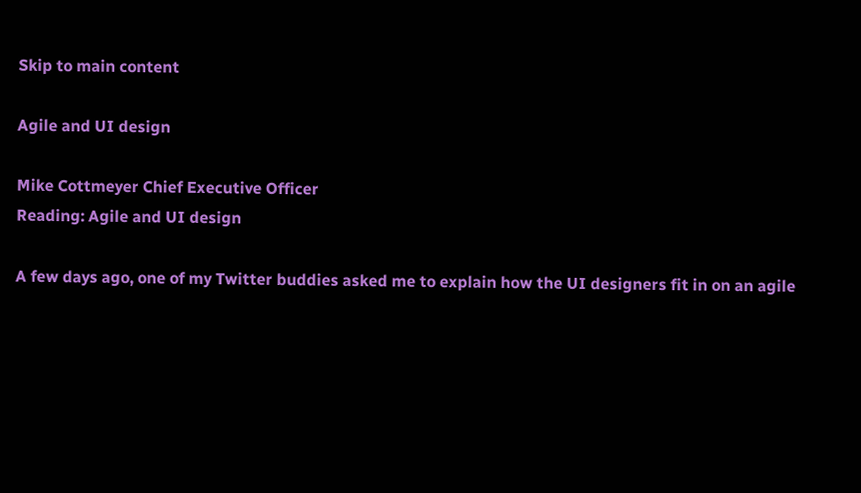Skip to main content

Agile and UI design

Mike Cottmeyer Chief Executive Officer
Reading: Agile and UI design

A few days ago, one of my Twitter buddies asked me to explain how the UI designers fit in on an agile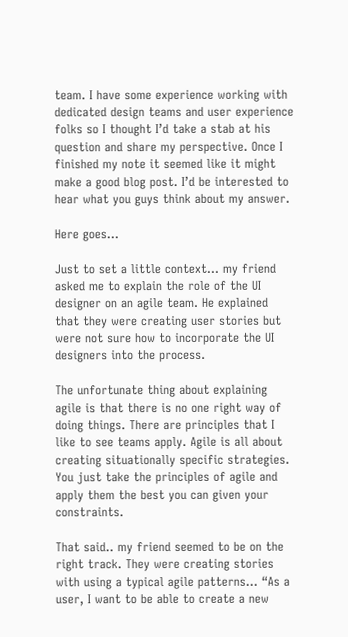team. I have some experience working with dedicated design teams and user experience folks so I thought I’d take a stab at his question and share my perspective. Once I finished my note it seemed like it might make a good blog post. I’d be interested to hear what you guys think about my answer.

Here goes…

Just to set a little context… my friend asked me to explain the role of the UI designer on an agile team. He explained that they were creating user stories but were not sure how to incorporate the UI designers into the process.

The unfortunate thing about explaining agile is that there is no one right way of doing things. There are principles that I like to see teams apply. Agile is all about creating situationally specific strategies. You just take the principles of agile and apply them the best you can given your constraints.

That said.. my friend seemed to be on the right track. They were creating stories with using a typical agile patterns… “As a user, I want to be able to create a new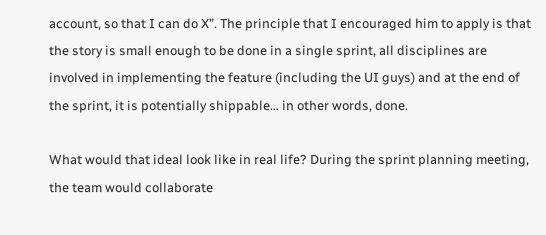account, so that I can do X”. The principle that I encouraged him to apply is that the story is small enough to be done in a single sprint, all disciplines are involved in implementing the feature (including the UI guys) and at the end of the sprint, it is potentially shippable… in other words, done.

What would that ideal look like in real life? During the sprint planning meeting, the team would collaborate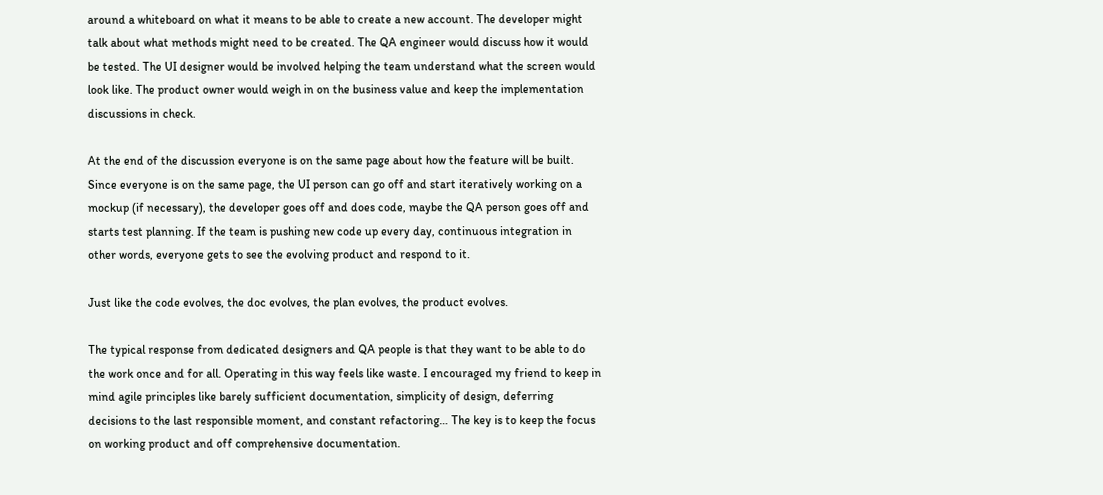around a whiteboard on what it means to be able to create a new account. The developer might talk about what methods might need to be created. The QA engineer would discuss how it would be tested. The UI designer would be involved helping the team understand what the screen would look like. The product owner would weigh in on the business value and keep the implementation discussions in check.

At the end of the discussion everyone is on the same page about how the feature will be built. Since everyone is on the same page, the UI person can go off and start iteratively working on a mockup (if necessary), the developer goes off and does code, maybe the QA person goes off and starts test planning. If the team is pushing new code up every day, continuous integration in other words, everyone gets to see the evolving product and respond to it.

Just like the code evolves, the doc evolves, the plan evolves, the product evolves.

The typical response from dedicated designers and QA people is that they want to be able to do the work once and for all. Operating in this way feels like waste. I encouraged my friend to keep in mind agile principles like barely sufficient documentation, simplicity of design, deferring decisions to the last responsible moment, and constant refactoring… The key is to keep the focus on working product and off comprehensive documentation.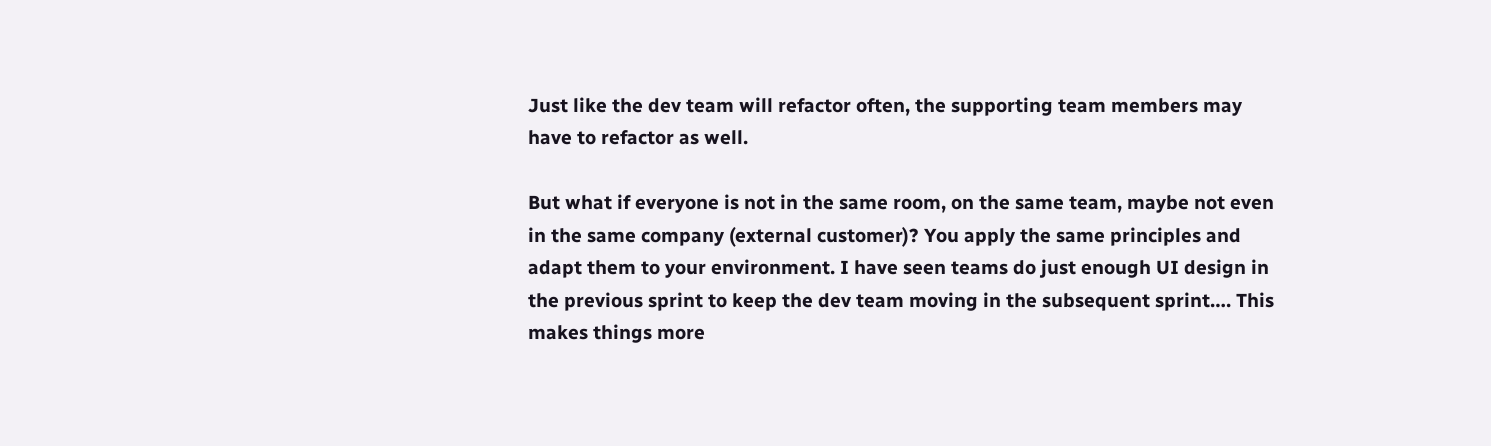Just like the dev team will refactor often, the supporting team members may have to refactor as well.

But what if everyone is not in the same room, on the same team, maybe not even in the same company (external customer)? You apply the same principles and adapt them to your environment. I have seen teams do just enough UI design in the previous sprint to keep the dev team moving in the subsequent sprint…. This makes things more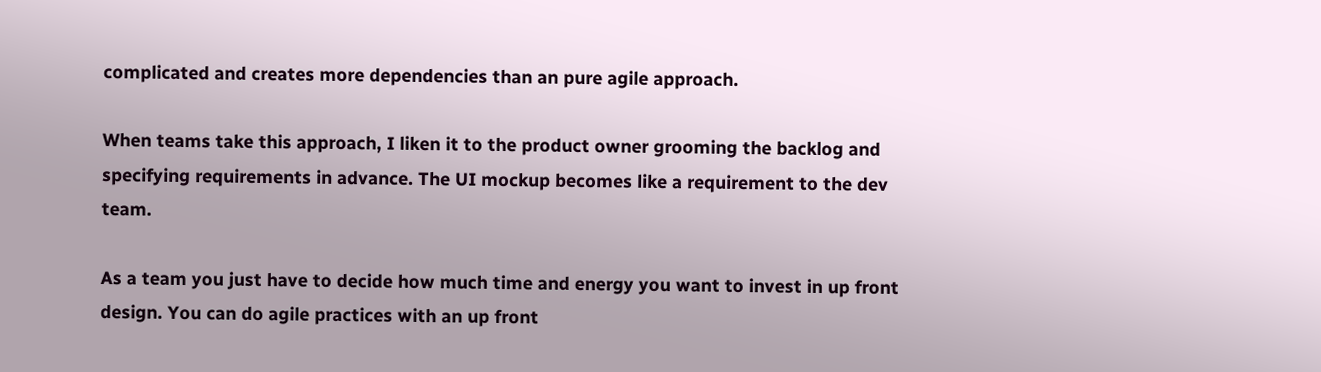complicated and creates more dependencies than an pure agile approach.

When teams take this approach, I liken it to the product owner grooming the backlog and specifying requirements in advance. The UI mockup becomes like a requirement to the dev team.

As a team you just have to decide how much time and energy you want to invest in up front design. You can do agile practices with an up front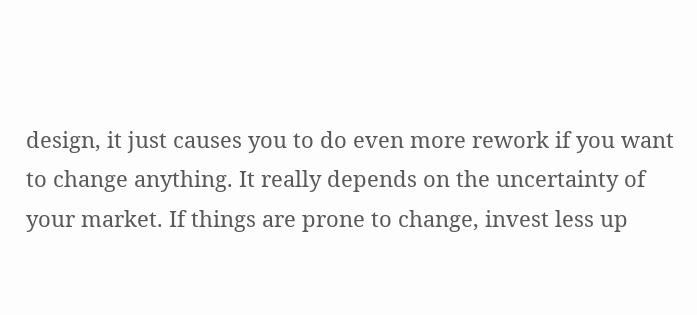design, it just causes you to do even more rework if you want to change anything. It really depends on the uncertainty of your market. If things are prone to change, invest less up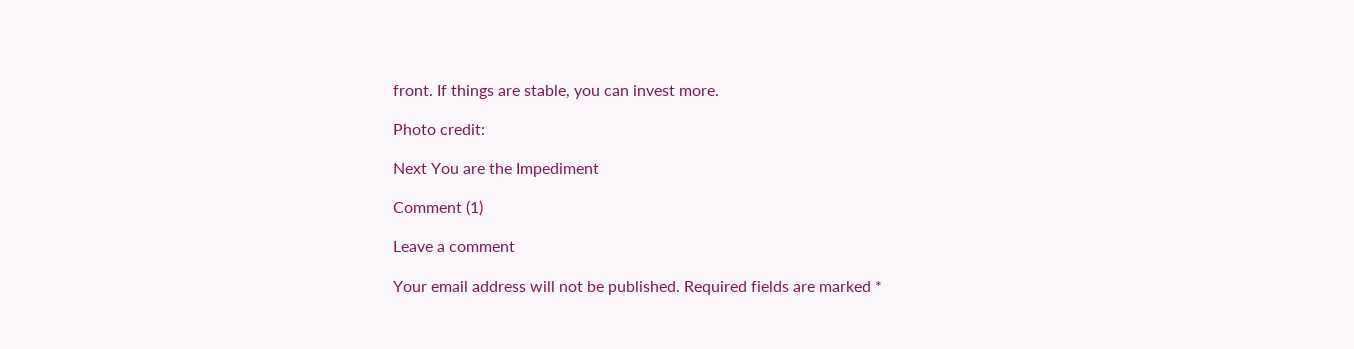front. If things are stable, you can invest more.

Photo credit:

Next You are the Impediment

Comment (1)

Leave a comment

Your email address will not be published. Required fields are marked *